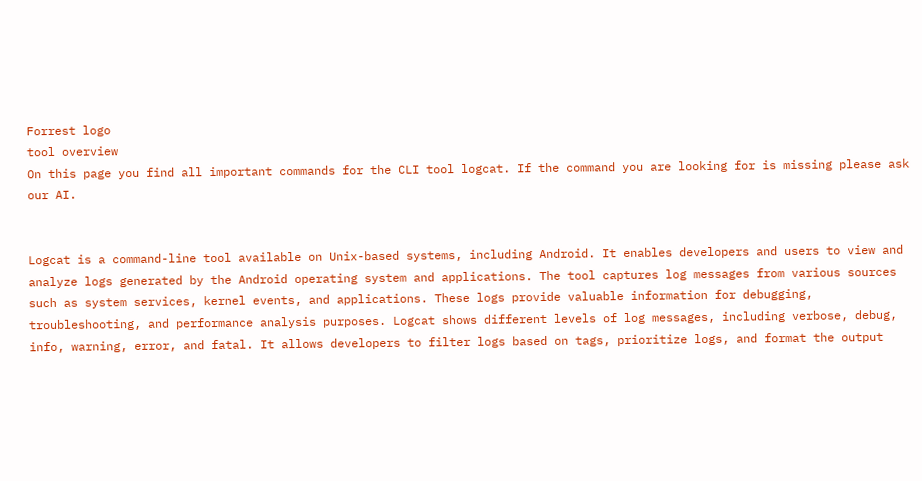Forrest logo
tool overview
On this page you find all important commands for the CLI tool logcat. If the command you are looking for is missing please ask our AI.


Logcat is a command-line tool available on Unix-based systems, including Android. It enables developers and users to view and analyze logs generated by the Android operating system and applications. The tool captures log messages from various sources such as system services, kernel events, and applications. These logs provide valuable information for debugging, troubleshooting, and performance analysis purposes. Logcat shows different levels of log messages, including verbose, debug, info, warning, error, and fatal. It allows developers to filter logs based on tags, prioritize logs, and format the output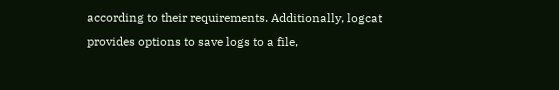according to their requirements. Additionally, logcat provides options to save logs to a file,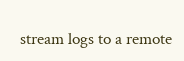stream logs to a remote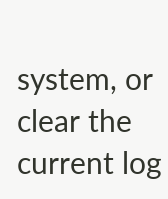system, or clear the current log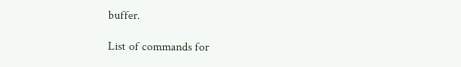buffer.

List of commands for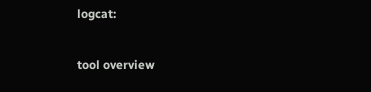logcat:

tool overview